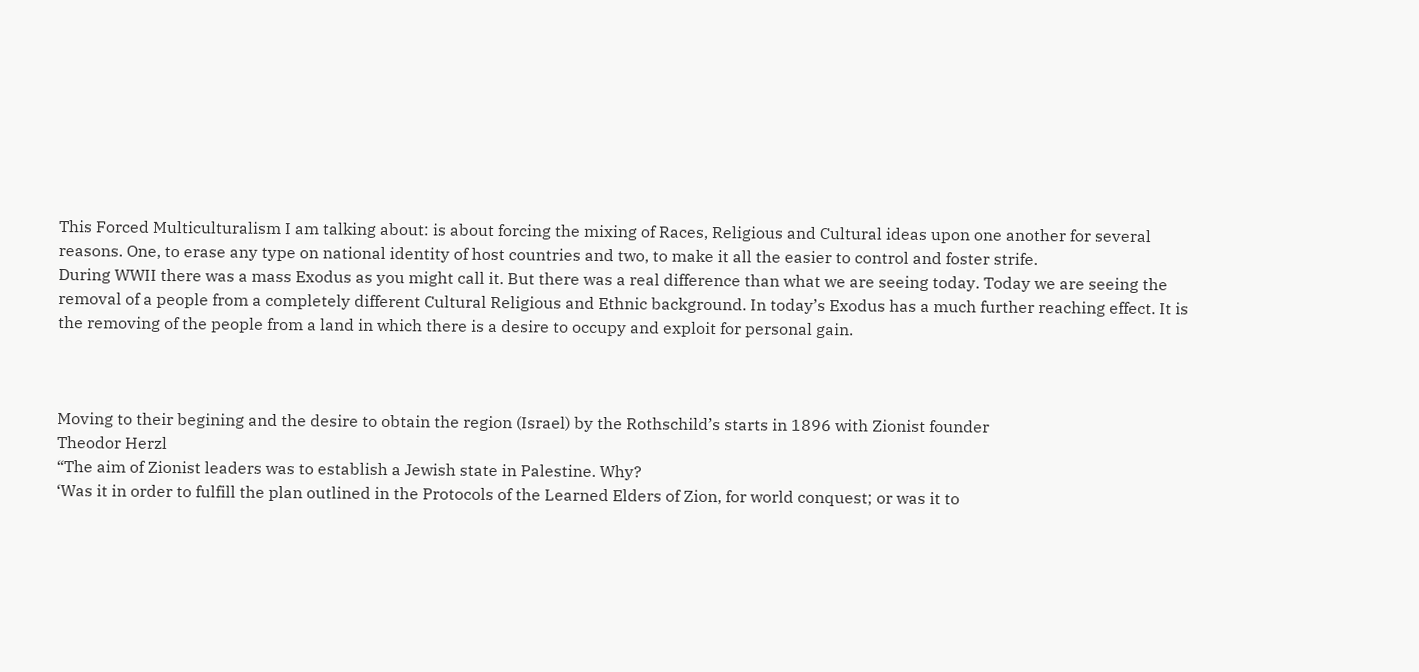This Forced Multiculturalism I am talking about: is about forcing the mixing of Races, Religious and Cultural ideas upon one another for several reasons. One, to erase any type on national identity of host countries and two, to make it all the easier to control and foster strife.
During WWII there was a mass Exodus as you might call it. But there was a real difference than what we are seeing today. Today we are seeing the removal of a people from a completely different Cultural Religious and Ethnic background. In today’s Exodus has a much further reaching effect. It is the removing of the people from a land in which there is a desire to occupy and exploit for personal gain.



Moving to their begining and the desire to obtain the region (Israel) by the Rothschild’s starts in 1896 with Zionist founder
Theodor Herzl
“The aim of Zionist leaders was to establish a Jewish state in Palestine. Why?
‘Was it in order to fulfill the plan outlined in the Protocols of the Learned Elders of Zion, for world conquest; or was it to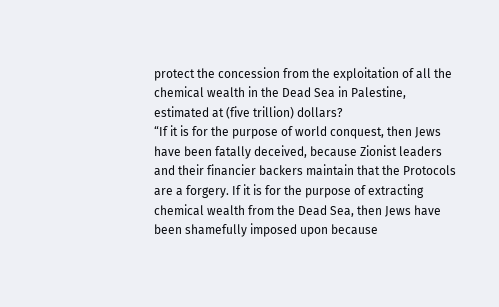protect the concession from the exploitation of all the chemical wealth in the Dead Sea in Palestine, estimated at (five trillion) dollars?
“If it is for the purpose of world conquest, then Jews have been fatally deceived, because Zionist leaders and their financier backers maintain that the Protocols are a forgery. If it is for the purpose of extracting chemical wealth from the Dead Sea, then Jews have been shamefully imposed upon because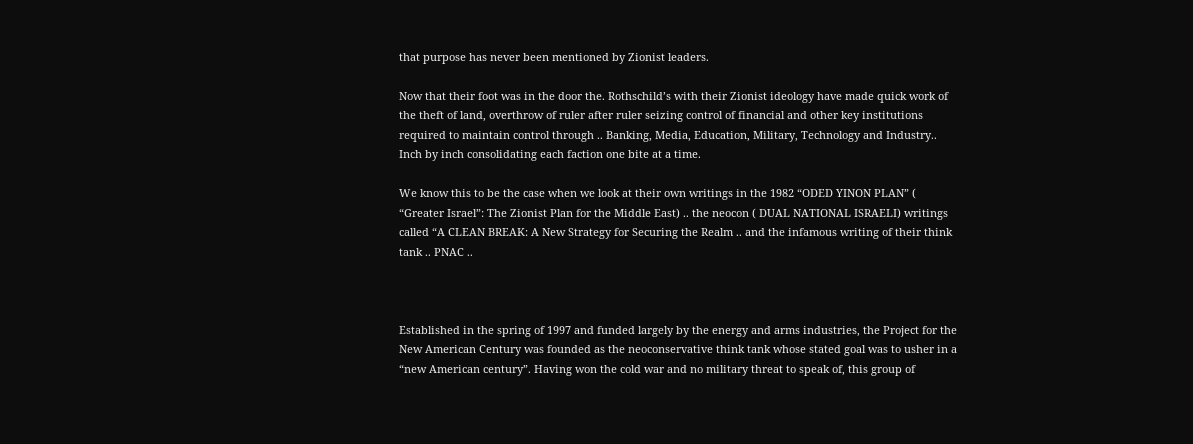that purpose has never been mentioned by Zionist leaders.

Now that their foot was in the door the. Rothschild’s with their Zionist ideology have made quick work of the theft of land, overthrow of ruler after ruler seizing control of financial and other key institutions required to maintain control through .. Banking, Media, Education, Military, Technology and Industry.. Inch by inch consolidating each faction one bite at a time.

We know this to be the case when we look at their own writings in the 1982 “ODED YINON PLAN” ( “Greater Israel”: The Zionist Plan for the Middle East) .. the neocon ( DUAL NATIONAL ISRAELI) writings called “A CLEAN BREAK: A New Strategy for Securing the Realm .. and the infamous writing of their think tank .. PNAC ..



Established in the spring of 1997 and funded largely by the energy and arms industries, the Project for the New American Century was founded as the neoconservative think tank whose stated goal was to usher in a “new American century”. Having won the cold war and no military threat to speak of, this group of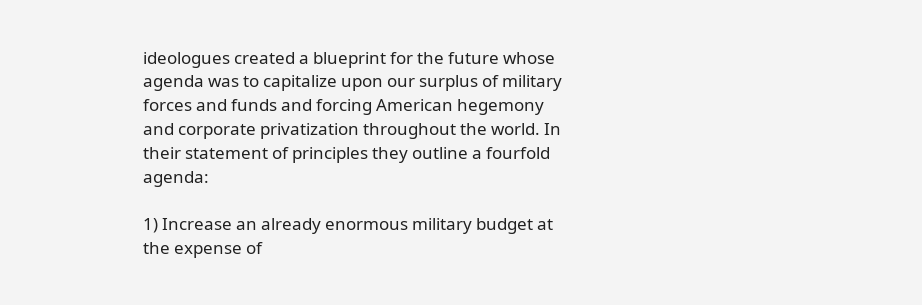ideologues created a blueprint for the future whose agenda was to capitalize upon our surplus of military forces and funds and forcing American hegemony and corporate privatization throughout the world. In their statement of principles they outline a fourfold agenda:

1) Increase an already enormous military budget at the expense of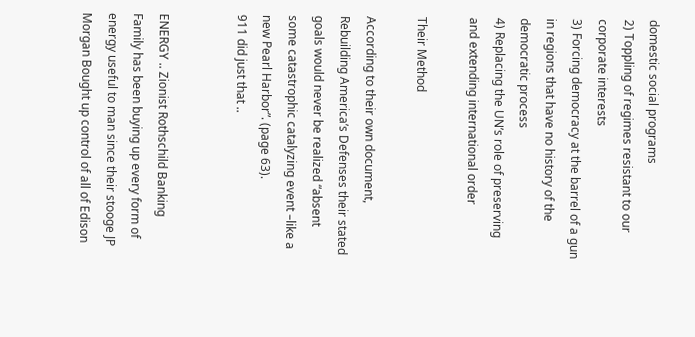domestic social programs
2) Toppling of regimes resistant to our corporate interests
3) Forcing democracy at the barrel of a gun in regions that have no history of the democratic process
4) Replacing the UN’s role of preserving and extending international order

Their Method

According to their own document, Rebuilding America’s Defenses their stated goals would never be realized “absent some catastrophic catalyzing event –like a new Pearl Harbor”. (page 63).
911 did just that ..


ENERGY .. Zionist Rothschild Banking Family has been buying up every form of energy useful to man since their stooge JP Morgan Bought up control of all of Edison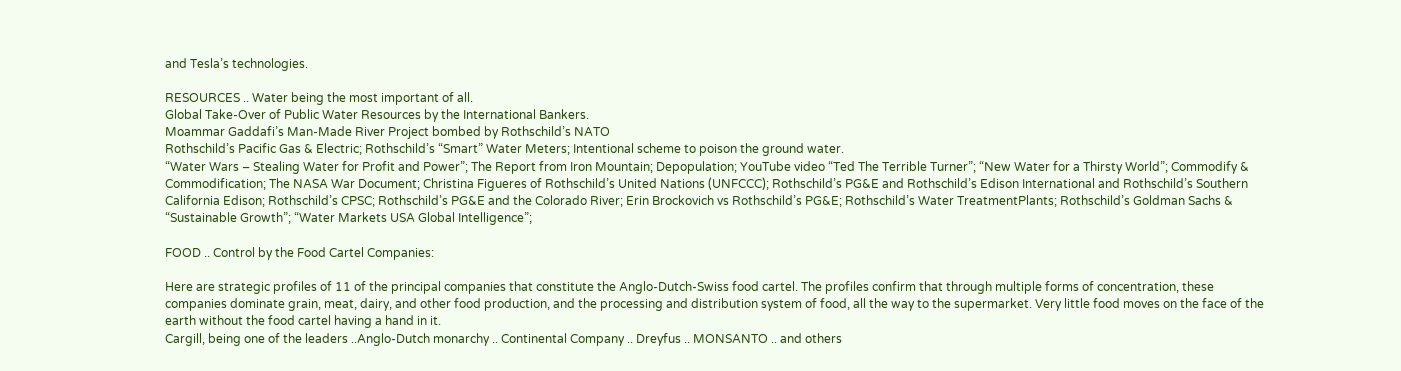and Tesla’s technologies.

RESOURCES .. Water being the most important of all.
Global Take-Over of Public Water Resources by the International Bankers.
Moammar Gaddafi’s Man-Made River Project bombed by Rothschild’s NATO
Rothschild’s Pacific Gas & Electric; Rothschild’s “Smart” Water Meters; Intentional scheme to poison the ground water.
“Water Wars – Stealing Water for Profit and Power”; The Report from Iron Mountain; Depopulation; YouTube video “Ted The Terrible Turner”; “New Water for a Thirsty World”; Commodify & Commodification; The NASA War Document; Christina Figueres of Rothschild’s United Nations (UNFCCC); Rothschild’s PG&E and Rothschild’s Edison International and Rothschild’s Southern California Edison; Rothschild’s CPSC; Rothschild’s PG&E and the Colorado River; Erin Brockovich vs Rothschild’s PG&E; Rothschild’s Water TreatmentPlants; Rothschild’s Goldman Sachs & “Sustainable Growth”; “Water Markets USA Global Intelligence”;

FOOD .. Control by the Food Cartel Companies:

Here are strategic profiles of 11 of the principal companies that constitute the Anglo-Dutch-Swiss food cartel. The profiles confirm that through multiple forms of concentration, these companies dominate grain, meat, dairy, and other food production, and the processing and distribution system of food, all the way to the supermarket. Very little food moves on the face of the earth without the food cartel having a hand in it.
Cargill, being one of the leaders ..Anglo-Dutch monarchy .. Continental Company .. Dreyfus .. MONSANTO .. and others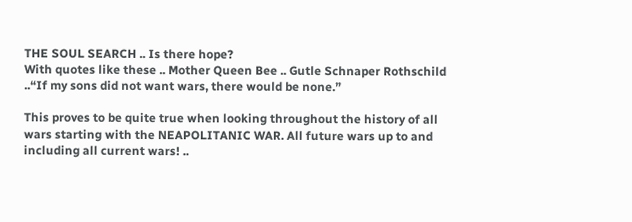THE SOUL SEARCH .. Is there hope?
With quotes like these .. Mother Queen Bee .. Gutle Schnaper Rothschild ..“If my sons did not want wars, there would be none.”

This proves to be quite true when looking throughout the history of all wars starting with the NEAPOLITANIC WAR. All future wars up to and including all current wars! ..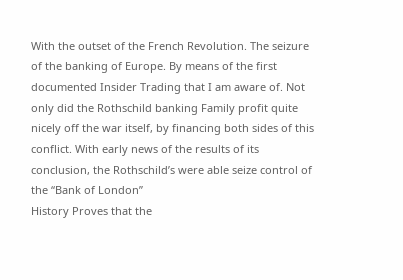With the outset of the French Revolution. The seizure of the banking of Europe. By means of the first documented Insider Trading that I am aware of. Not only did the Rothschild banking Family profit quite nicely off the war itself, by financing both sides of this conflict. With early news of the results of its conclusion, the Rothschild’s were able seize control of the “Bank of London”
History Proves that the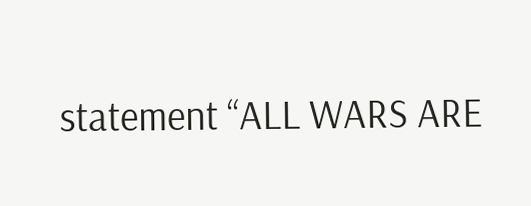statement “ALL WARS ARE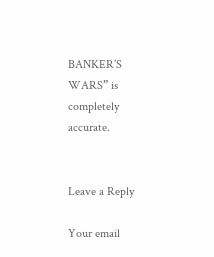BANKER’S WARS” is completely accurate.


Leave a Reply

Your email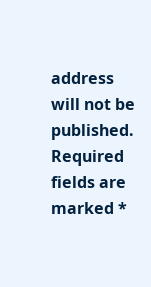address will not be published. Required fields are marked *